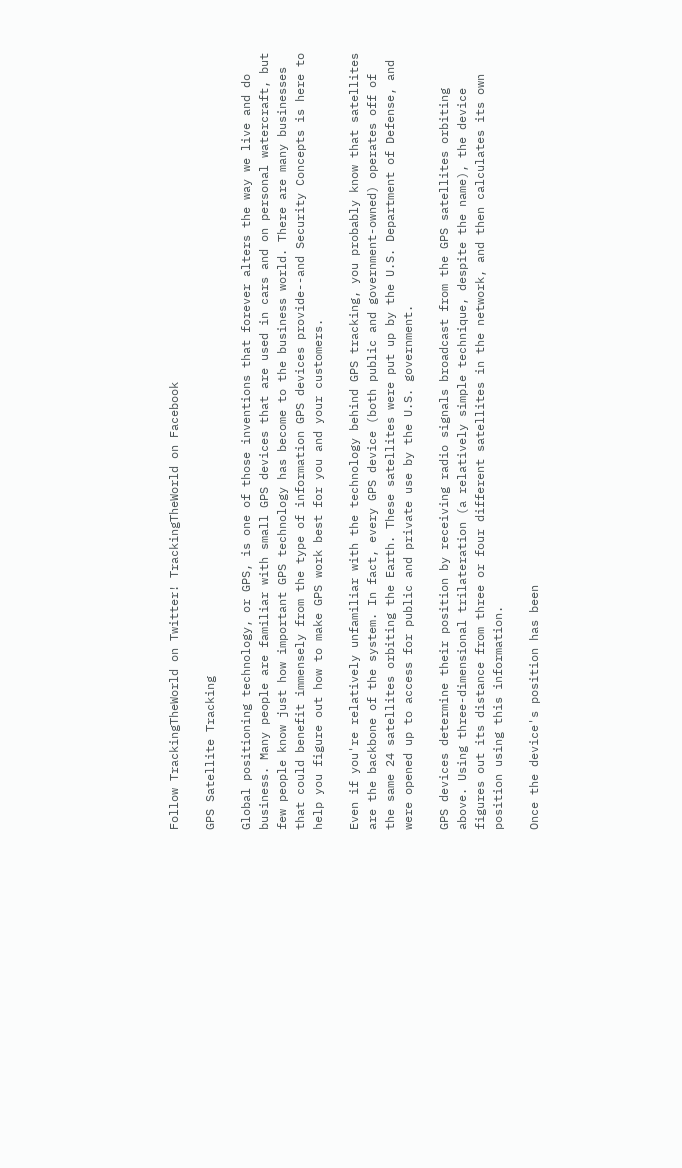Follow TrackingTheWorld on Twitter! TrackingTheWorld on Facebook

GPS Satellite Tracking

Global positioning technology, or GPS, is one of those inventions that forever alters the way we live and do business. Many people are familiar with small GPS devices that are used in cars and on personal watercraft, but few people know just how important GPS technology has become to the business world. There are many businesses that could benefit immensely from the type of information GPS devices provide--and Security Concepts is here to help you figure out how to make GPS work best for you and your customers.

Even if you're relatively unfamiliar with the technology behind GPS tracking, you probably know that satellites are the backbone of the system. In fact, every GPS device (both public and government-owned) operates off of the same 24 satellites orbiting the Earth. These satellites were put up by the U.S. Department of Defense, and were opened up to access for public and private use by the U.S. government.

GPS devices determine their position by receiving radio signals broadcast from the GPS satellites orbiting above. Using three-dimensional trilateration (a relatively simple technique, despite the name), the device figures out its distance from three or four different satellites in the network, and then calculates its own position using this information.

Once the device's position has been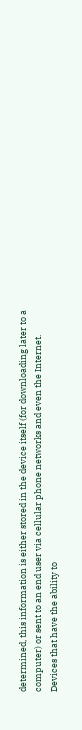determined, this information is either stored in the device itself (for downloading later to a computer) or sent to an end user via cellular phone networks and even the Internet. Devices that have the ability to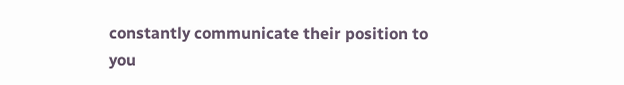constantly communicate their position to you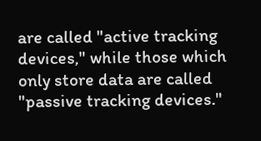are called "active tracking devices," while those which only store data are called "passive tracking devices."